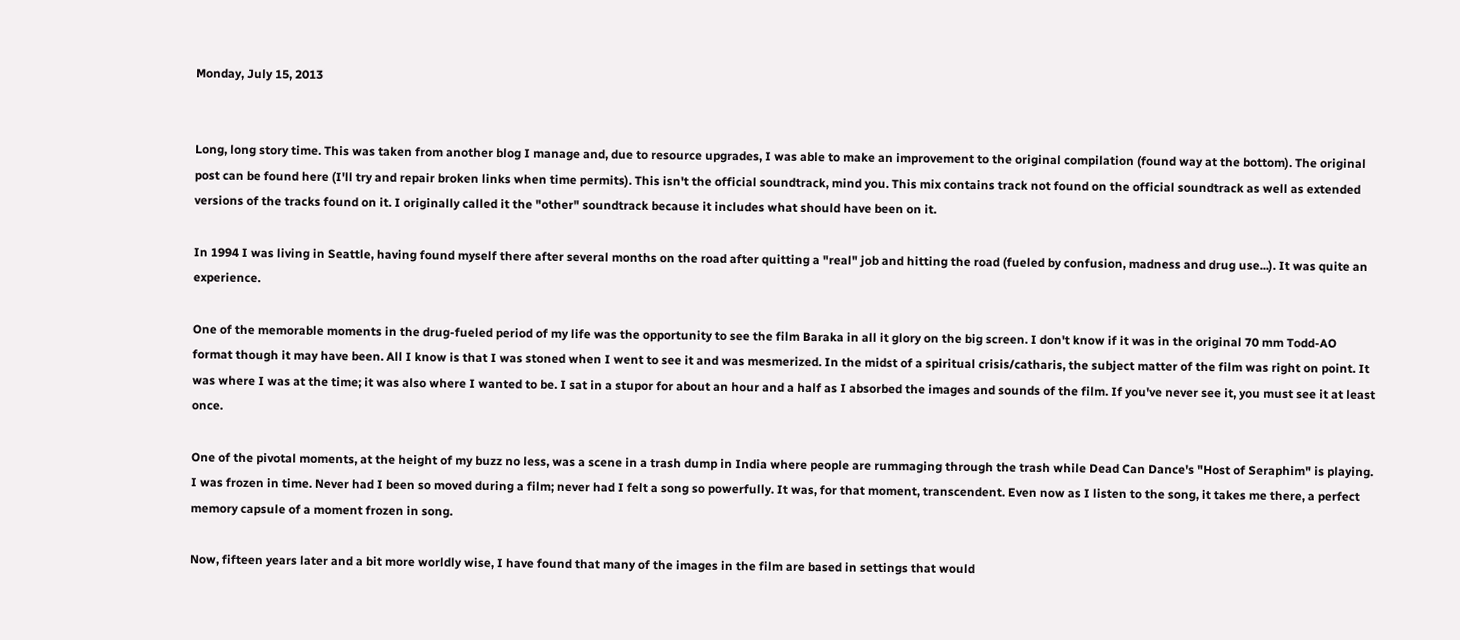Monday, July 15, 2013


Long, long story time. This was taken from another blog I manage and, due to resource upgrades, I was able to make an improvement to the original compilation (found way at the bottom). The original post can be found here (I'll try and repair broken links when time permits). This isn't the official soundtrack, mind you. This mix contains track not found on the official soundtrack as well as extended versions of the tracks found on it. I originally called it the "other" soundtrack because it includes what should have been on it.

In 1994 I was living in Seattle, having found myself there after several months on the road after quitting a "real" job and hitting the road (fueled by confusion, madness and drug use...). It was quite an experience.

One of the memorable moments in the drug-fueled period of my life was the opportunity to see the film Baraka in all it glory on the big screen. I don't know if it was in the original 70 mm Todd-AO format though it may have been. All I know is that I was stoned when I went to see it and was mesmerized. In the midst of a spiritual crisis/catharis, the subject matter of the film was right on point. It was where I was at the time; it was also where I wanted to be. I sat in a stupor for about an hour and a half as I absorbed the images and sounds of the film. If you've never see it, you must see it at least once.

One of the pivotal moments, at the height of my buzz no less, was a scene in a trash dump in India where people are rummaging through the trash while Dead Can Dance's "Host of Seraphim" is playing. I was frozen in time. Never had I been so moved during a film; never had I felt a song so powerfully. It was, for that moment, transcendent. Even now as I listen to the song, it takes me there, a perfect memory capsule of a moment frozen in song.

Now, fifteen years later and a bit more worldly wise, I have found that many of the images in the film are based in settings that would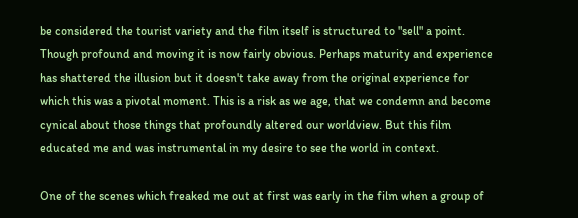be considered the tourist variety and the film itself is structured to "sell" a point. Though profound and moving it is now fairly obvious. Perhaps maturity and experience has shattered the illusion but it doesn't take away from the original experience for which this was a pivotal moment. This is a risk as we age, that we condemn and become cynical about those things that profoundly altered our worldview. But this film educated me and was instrumental in my desire to see the world in context.

One of the scenes which freaked me out at first was early in the film when a group of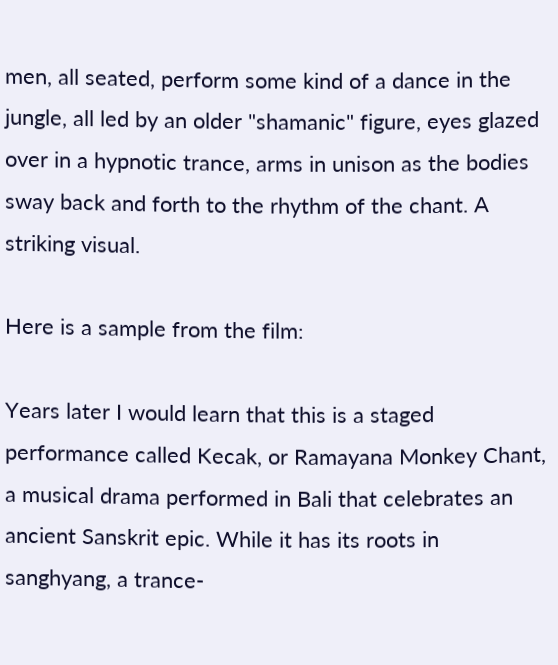men, all seated, perform some kind of a dance in the jungle, all led by an older "shamanic" figure, eyes glazed over in a hypnotic trance, arms in unison as the bodies sway back and forth to the rhythm of the chant. A striking visual.

Here is a sample from the film:

Years later I would learn that this is a staged performance called Kecak, or Ramayana Monkey Chant, a musical drama performed in Bali that celebrates an ancient Sanskrit epic. While it has its roots in sanghyang, a trance-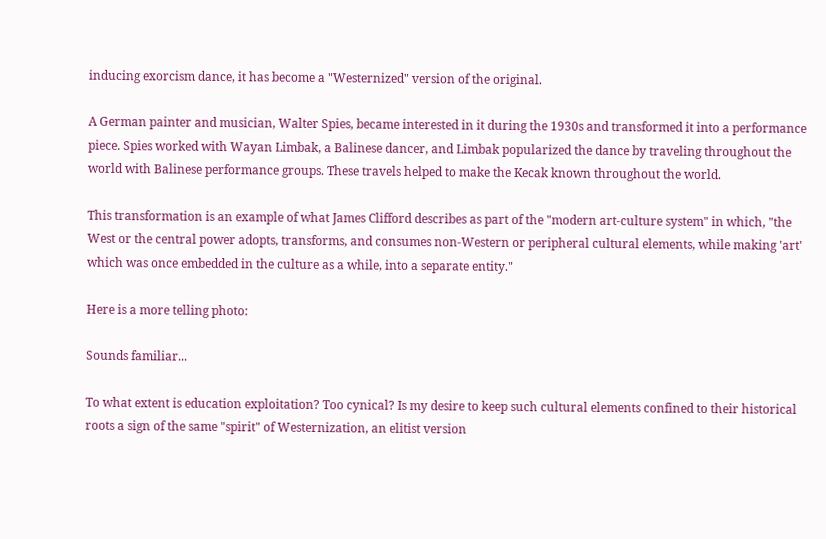inducing exorcism dance, it has become a "Westernized" version of the original.

A German painter and musician, Walter Spies, became interested in it during the 1930s and transformed it into a performance piece. Spies worked with Wayan Limbak, a Balinese dancer, and Limbak popularized the dance by traveling throughout the world with Balinese performance groups. These travels helped to make the Kecak known throughout the world.

This transformation is an example of what James Clifford describes as part of the "modern art-culture system" in which, "the West or the central power adopts, transforms, and consumes non-Western or peripheral cultural elements, while making 'art' which was once embedded in the culture as a while, into a separate entity."

Here is a more telling photo:

Sounds familiar...

To what extent is education exploitation? Too cynical? Is my desire to keep such cultural elements confined to their historical roots a sign of the same "spirit" of Westernization, an elitist version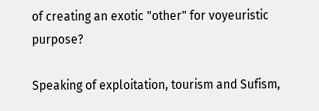of creating an exotic "other" for voyeuristic purpose?

Speaking of exploitation, tourism and Sufism,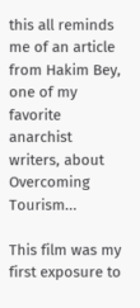this all reminds me of an article from Hakim Bey, one of my favorite anarchist writers, about Overcoming Tourism...

This film was my first exposure to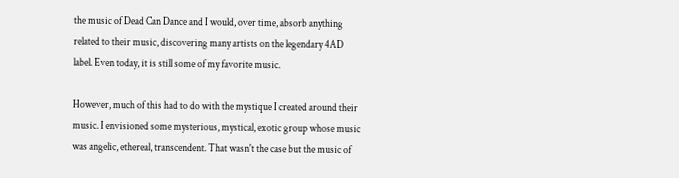the music of Dead Can Dance and I would, over time, absorb anything related to their music, discovering many artists on the legendary 4AD label. Even today, it is still some of my favorite music.

However, much of this had to do with the mystique I created around their music. I envisioned some mysterious, mystical, exotic group whose music was angelic, ethereal, transcendent. That wasn't the case but the music of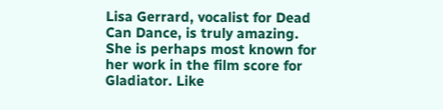Lisa Gerrard, vocalist for Dead Can Dance, is truly amazing. She is perhaps most known for her work in the film score for Gladiator. Like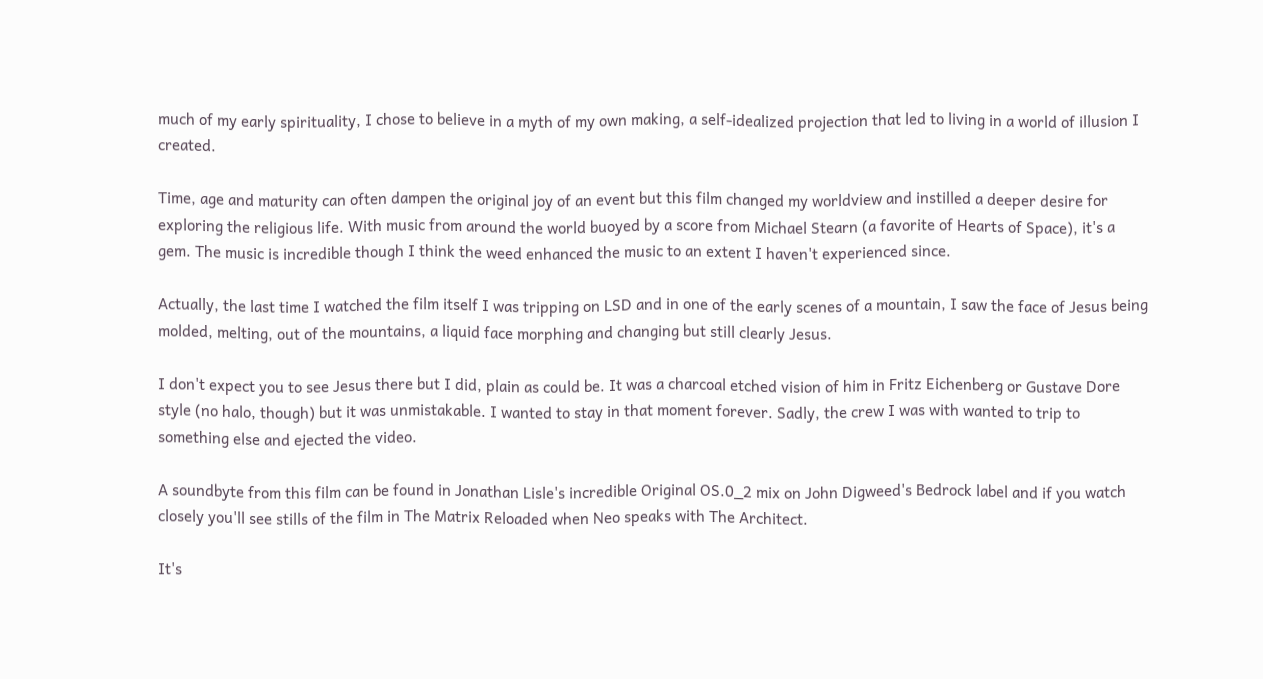much of my early spirituality, I chose to believe in a myth of my own making, a self-idealized projection that led to living in a world of illusion I created.

Time, age and maturity can often dampen the original joy of an event but this film changed my worldview and instilled a deeper desire for exploring the religious life. With music from around the world buoyed by a score from Michael Stearn (a favorite of Hearts of Space), it's a gem. The music is incredible though I think the weed enhanced the music to an extent I haven't experienced since.

Actually, the last time I watched the film itself I was tripping on LSD and in one of the early scenes of a mountain, I saw the face of Jesus being molded, melting, out of the mountains, a liquid face morphing and changing but still clearly Jesus.

I don't expect you to see Jesus there but I did, plain as could be. It was a charcoal etched vision of him in Fritz Eichenberg or Gustave Dore style (no halo, though) but it was unmistakable. I wanted to stay in that moment forever. Sadly, the crew I was with wanted to trip to something else and ejected the video.

A soundbyte from this film can be found in Jonathan Lisle's incredible Original OS.0_2 mix on John Digweed's Bedrock label and if you watch closely you'll see stills of the film in The Matrix Reloaded when Neo speaks with The Architect.

It's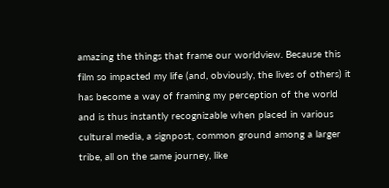amazing the things that frame our worldview. Because this film so impacted my life (and, obviously, the lives of others) it has become a way of framing my perception of the world and is thus instantly recognizable when placed in various cultural media, a signpost, common ground among a larger tribe, all on the same journey, like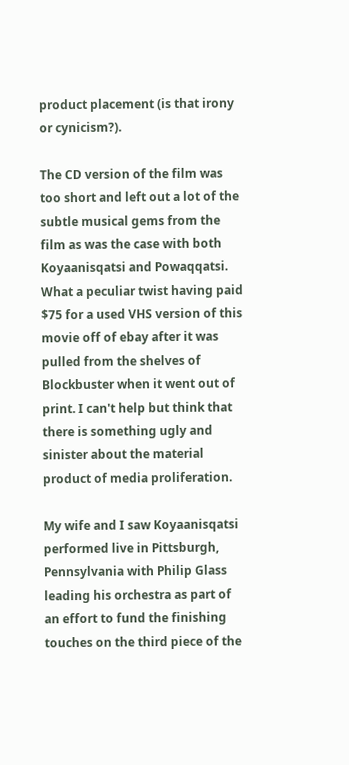product placement (is that irony or cynicism?).

The CD version of the film was too short and left out a lot of the subtle musical gems from the film as was the case with both Koyaanisqatsi and Powaqqatsi. What a peculiar twist having paid $75 for a used VHS version of this movie off of ebay after it was pulled from the shelves of Blockbuster when it went out of print. I can't help but think that there is something ugly and sinister about the material product of media proliferation.

My wife and I saw Koyaanisqatsi performed live in Pittsburgh, Pennsylvania with Philip Glass leading his orchestra as part of an effort to fund the finishing touches on the third piece of the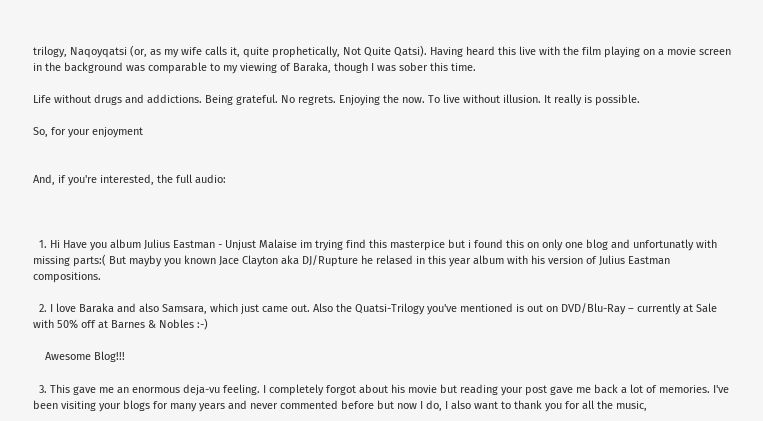trilogy, Naqoyqatsi (or, as my wife calls it, quite prophetically, Not Quite Qatsi). Having heard this live with the film playing on a movie screen in the background was comparable to my viewing of Baraka, though I was sober this time.

Life without drugs and addictions. Being grateful. No regrets. Enjoying the now. To live without illusion. It really is possible.

So, for your enjoyment


And, if you're interested, the full audio:



  1. Hi Have you album Julius Eastman - Unjust Malaise im trying find this masterpice but i found this on only one blog and unfortunatly with missing parts:( But mayby you known Jace Clayton aka DJ/Rupture he relased in this year album with his version of Julius Eastman compositions.

  2. I love Baraka and also Samsara, which just came out. Also the Quatsi-Trilogy you've mentioned is out on DVD/Blu-Ray – currently at Sale with 50% off at Barnes & Nobles :-)

    Awesome Blog!!!

  3. This gave me an enormous deja-vu feeling. I completely forgot about his movie but reading your post gave me back a lot of memories. I've been visiting your blogs for many years and never commented before but now I do, I also want to thank you for all the music,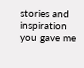stories and inspiration you gave me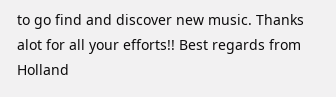to go find and discover new music. Thanks alot for all your efforts!! Best regards from Holland